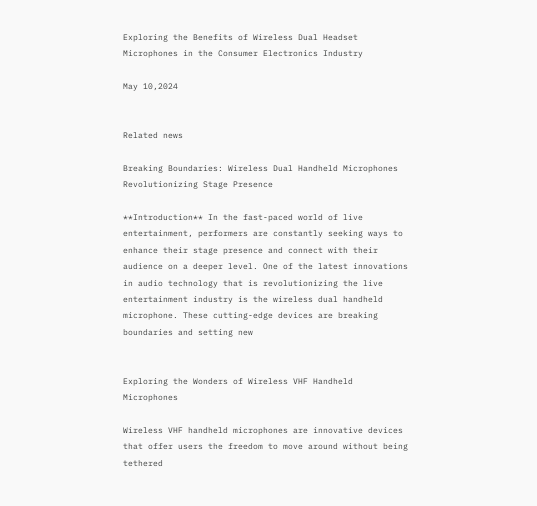Exploring the Benefits of Wireless Dual Headset Microphones in the Consumer Electronics Industry

May 10,2024


Related news

Breaking Boundaries: Wireless Dual Handheld Microphones Revolutionizing Stage Presence

**Introduction** In the fast-paced world of live entertainment, performers are constantly seeking ways to enhance their stage presence and connect with their audience on a deeper level. One of the latest innovations in audio technology that is revolutionizing the live entertainment industry is the wireless dual handheld microphone. These cutting-edge devices are breaking boundaries and setting new


Exploring the Wonders of Wireless VHF Handheld Microphones

Wireless VHF handheld microphones are innovative devices that offer users the freedom to move around without being tethered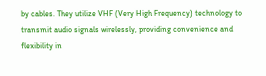by cables. They utilize VHF (Very High Frequency) technology to transmit audio signals wirelessly, providing convenience and flexibility in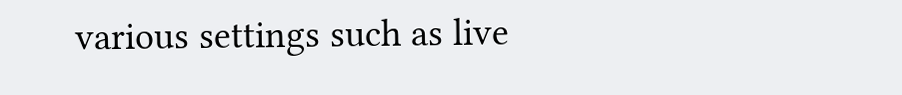various settings such as live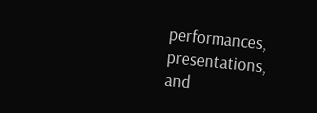performances, presentations, and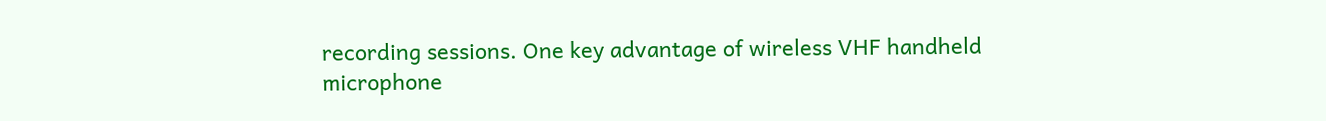recording sessions. One key advantage of wireless VHF handheld microphone